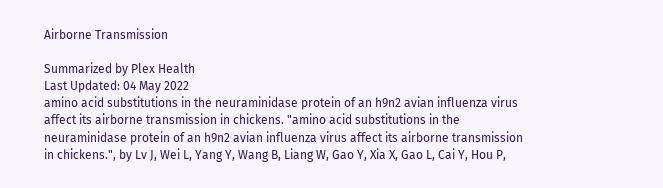Airborne Transmission

Summarized by Plex Health
Last Updated: 04 May 2022
amino acid substitutions in the neuraminidase protein of an h9n2 avian influenza virus affect its airborne transmission in chickens. "amino acid substitutions in the neuraminidase protein of an h9n2 avian influenza virus affect its airborne transmission in chickens.", by Lv J, Wei L, Yang Y, Wang B, Liang W, Gao Y, Xia X, Gao L, Cai Y, Hou P,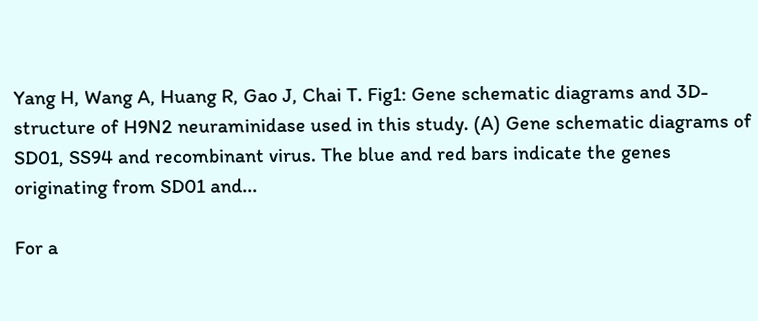Yang H, Wang A, Huang R, Gao J, Chai T. Fig1: Gene schematic diagrams and 3D-structure of H9N2 neuraminidase used in this study. (A) Gene schematic diagrams of SD01, SS94 and recombinant virus. The blue and red bars indicate the genes originating from SD01 and...

For a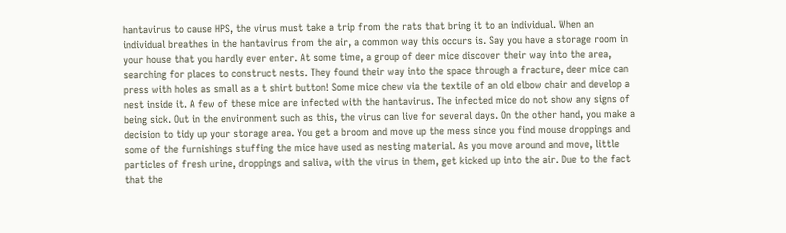hantavirus to cause HPS, the virus must take a trip from the rats that bring it to an individual. When an individual breathes in the hantavirus from the air, a common way this occurs is. Say you have a storage room in your house that you hardly ever enter. At some time, a group of deer mice discover their way into the area, searching for places to construct nests. They found their way into the space through a fracture, deer mice can press with holes as small as a t shirt button! Some mice chew via the textile of an old elbow chair and develop a nest inside it. A few of these mice are infected with the hantavirus. The infected mice do not show any signs of being sick. Out in the environment such as this, the virus can live for several days. On the other hand, you make a decision to tidy up your storage area. You get a broom and move up the mess since you find mouse droppings and some of the furnishings stuffing the mice have used as nesting material. As you move around and move, little particles of fresh urine, droppings and saliva, with the virus in them, get kicked up into the air. Due to the fact that the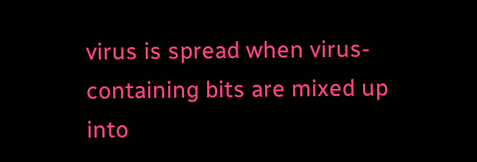virus is spread when virus-containing bits are mixed up into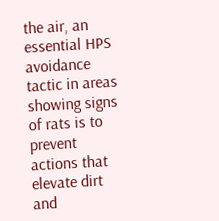the air, an essential HPS avoidance tactic in areas showing signs of rats is to prevent actions that elevate dirt and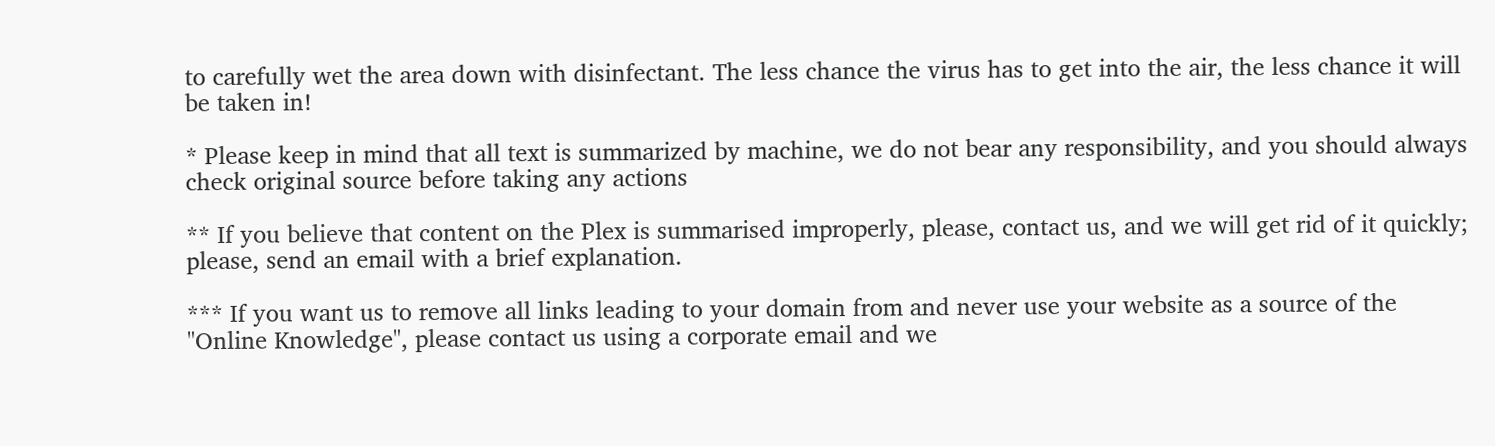to carefully wet the area down with disinfectant. The less chance the virus has to get into the air, the less chance it will be taken in!

* Please keep in mind that all text is summarized by machine, we do not bear any responsibility, and you should always check original source before taking any actions

** If you believe that content on the Plex is summarised improperly, please, contact us, and we will get rid of it quickly; please, send an email with a brief explanation.

*** If you want us to remove all links leading to your domain from and never use your website as a source of the "Online Knowledge", please contact us using a corporate email and we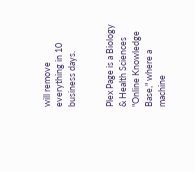will remove everything in 10 business days.


Plex Page is a Biology & Health Sciences "Online Knowledge Base," where a machine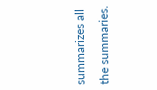summarizes all the summaries.